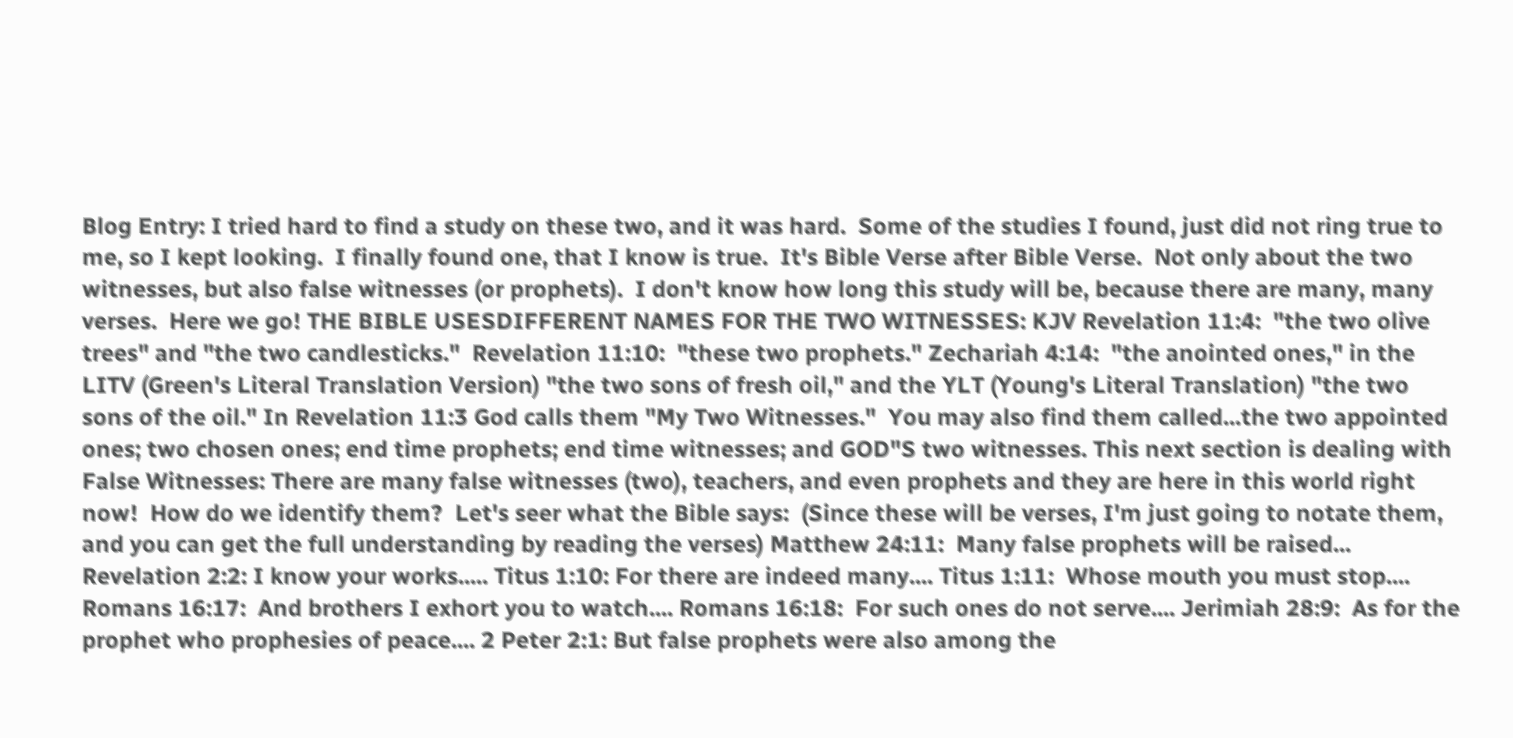Blog Entry: I tried hard to find a study on these two, and it was hard.  Some of the studies I found, just did not ring true to me, so I kept looking.  I finally found one, that I know is true.  It's Bible Verse after Bible Verse.  Not only about the two witnesses, but also false witnesses (or prophets).  I don't know how long this study will be, because there are many, many verses.  Here we go! THE BIBLE USESDIFFERENT NAMES FOR THE TWO WITNESSES: KJV Revelation 11:4:  "the two olive trees" and "the two candlesticks."  Revelation 11:10:  "these two prophets." Zechariah 4:14:  "the anointed ones," in the LITV (Green's Literal Translation Version) "the two sons of fresh oil," and the YLT (Young's Literal Translation) "the two sons of the oil." In Revelation 11:3 God calls them "My Two Witnesses."  You may also find them called...the two appointed ones; two chosen ones; end time prophets; end time witnesses; and GOD"S two witnesses. This next section is dealing with False Witnesses: There are many false witnesses (two), teachers, and even prophets and they are here in this world right now!  How do we identify them?  Let's seer what the Bible says:  (Since these will be verses, I'm just going to notate them, and you can get the full understanding by reading the verses) Matthew 24:11:  Many false prophets will be raised... Revelation 2:2: I know your works..... Titus 1:10: For there are indeed many.... Titus 1:11:  Whose mouth you must stop.... Romans 16:17:  And brothers I exhort you to watch.... Romans 16:18:  For such ones do not serve.... Jerimiah 28:9:  As for the prophet who prophesies of peace.... 2 Peter 2:1: But false prophets were also among the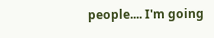people.... I'm going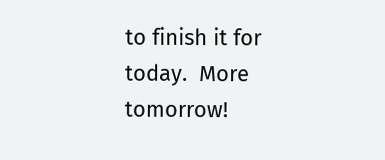to finish it for today.  More tomorrow!